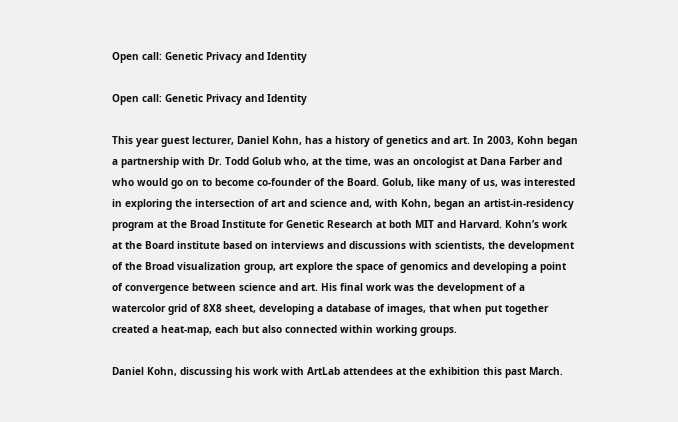Open call: Genetic Privacy and Identity

Open call: Genetic Privacy and Identity

This year guest lecturer, Daniel Kohn, has a history of genetics and art. In 2003, Kohn began a partnership with Dr. Todd Golub who, at the time, was an oncologist at Dana Farber and who would go on to become co-founder of the Board. Golub, like many of us, was interested in exploring the intersection of art and science and, with Kohn, began an artist-in-residency program at the Broad Institute for Genetic Research at both MIT and Harvard. Kohn’s work at the Board institute based on interviews and discussions with scientists, the development of the Broad visualization group, art explore the space of genomics and developing a point of convergence between science and art. His final work was the development of a watercolor grid of 8X8 sheet, developing a database of images, that when put together created a heat-map, each but also connected within working groups.

Daniel Kohn, discussing his work with ArtLab attendees at the exhibition this past March.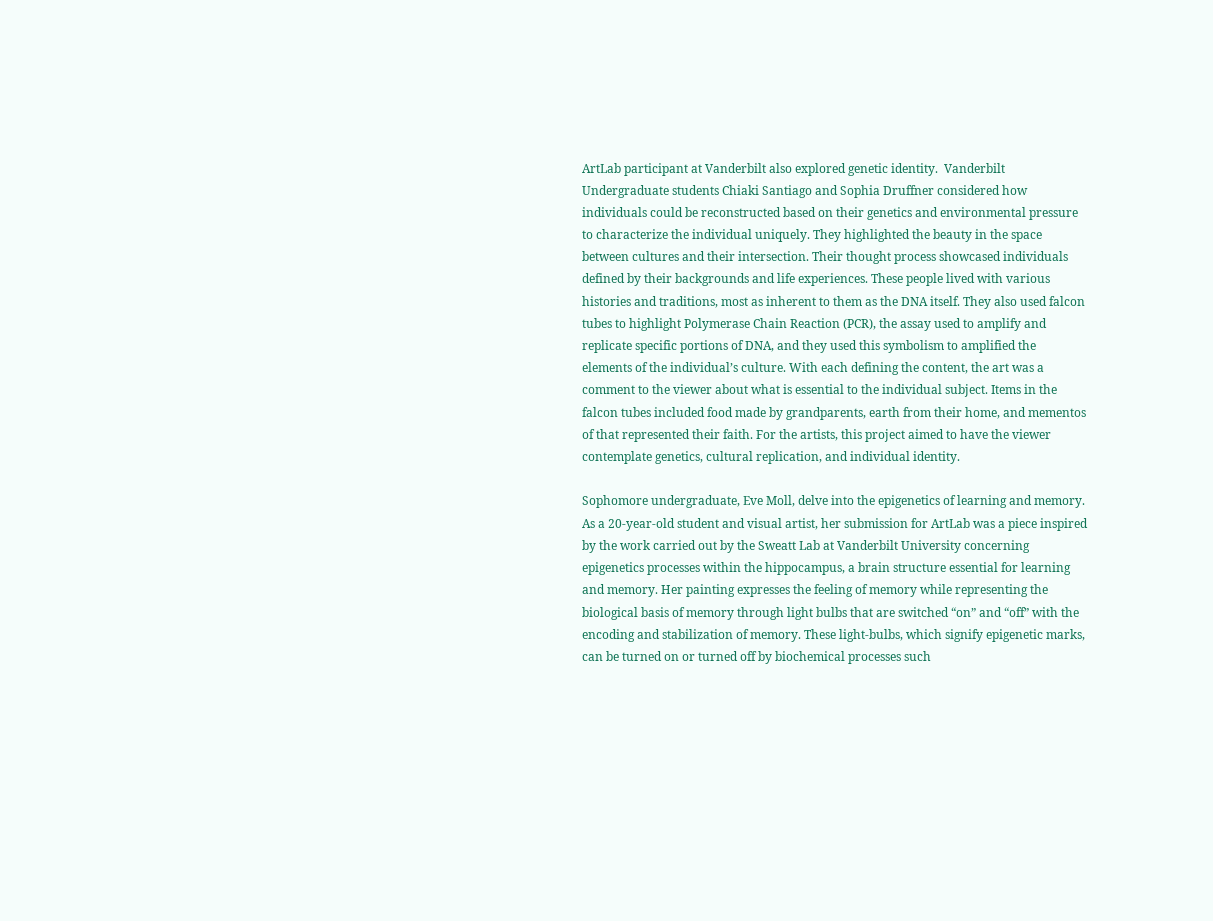ArtLab participant at Vanderbilt also explored genetic identity.  Vanderbilt Undergraduate students Chiaki Santiago and Sophia Druffner considered how individuals could be reconstructed based on their genetics and environmental pressure to characterize the individual uniquely. They highlighted the beauty in the space between cultures and their intersection. Their thought process showcased individuals defined by their backgrounds and life experiences. These people lived with various histories and traditions, most as inherent to them as the DNA itself. They also used falcon tubes to highlight Polymerase Chain Reaction (PCR), the assay used to amplify and replicate specific portions of DNA, and they used this symbolism to amplified the elements of the individual’s culture. With each defining the content, the art was a comment to the viewer about what is essential to the individual subject. Items in the falcon tubes included food made by grandparents, earth from their home, and mementos of that represented their faith. For the artists, this project aimed to have the viewer contemplate genetics, cultural replication, and individual identity.

Sophomore undergraduate, Eve Moll, delve into the epigenetics of learning and memory. As a 20-year-old student and visual artist, her submission for ArtLab was a piece inspired by the work carried out by the Sweatt Lab at Vanderbilt University concerning epigenetics processes within the hippocampus, a brain structure essential for learning and memory. Her painting expresses the feeling of memory while representing the biological basis of memory through light bulbs that are switched “on” and “off” with the encoding and stabilization of memory. These light-bulbs, which signify epigenetic marks, can be turned on or turned off by biochemical processes such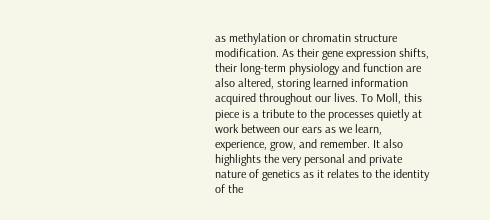as methylation or chromatin structure modification. As their gene expression shifts, their long-term physiology and function are also altered, storing learned information acquired throughout our lives. To Moll, this piece is a tribute to the processes quietly at work between our ears as we learn, experience, grow, and remember. It also highlights the very personal and private nature of genetics as it relates to the identity of the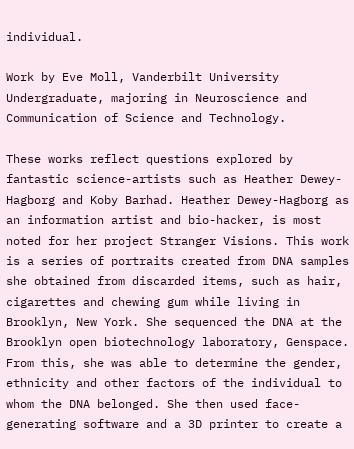individual.

Work by Eve Moll, Vanderbilt University Undergraduate, majoring in Neuroscience and Communication of Science and Technology.

These works reflect questions explored by fantastic science-artists such as Heather Dewey-Hagborg and Koby Barhad. Heather Dewey-Hagborg as an information artist and bio-hacker, is most noted for her project Stranger Visions. This work is a series of portraits created from DNA samples she obtained from discarded items, such as hair, cigarettes and chewing gum while living in Brooklyn, New York. She sequenced the DNA at the Brooklyn open biotechnology laboratory, Genspace. From this, she was able to determine the gender, ethnicity and other factors of the individual to whom the DNA belonged. She then used face-generating software and a 3D printer to create a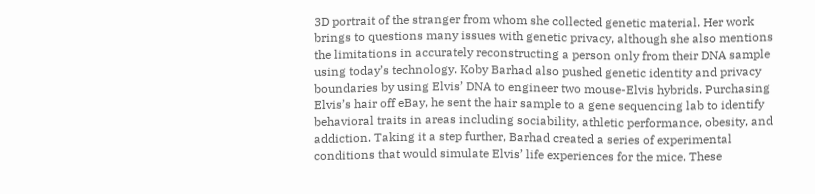3D portrait of the stranger from whom she collected genetic material. Her work brings to questions many issues with genetic privacy, although she also mentions the limitations in accurately reconstructing a person only from their DNA sample using today’s technology. Koby Barhad also pushed genetic identity and privacy boundaries by using Elvis’ DNA to engineer two mouse-Elvis hybrids. Purchasing Elvis’s hair off eBay, he sent the hair sample to a gene sequencing lab to identify behavioral traits in areas including sociability, athletic performance, obesity, and addiction. Taking it a step further, Barhad created a series of experimental conditions that would simulate Elvis’ life experiences for the mice. These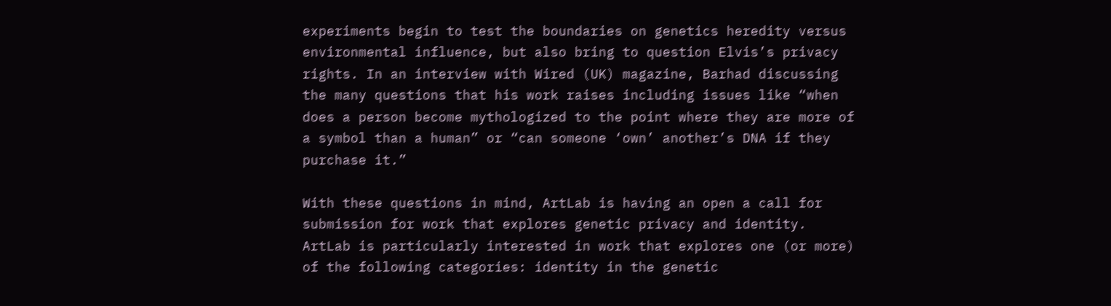experiments begin to test the boundaries on genetics heredity versus environmental influence, but also bring to question Elvis’s privacy rights. In an interview with Wired (UK) magazine, Barhad discussing the many questions that his work raises including issues like “when does a person become mythologized to the point where they are more of a symbol than a human” or “can someone ‘own’ another’s DNA if they purchase it.”

With these questions in mind, ArtLab is having an open a call for submission for work that explores genetic privacy and identity. ArtLab is particularly interested in work that explores one (or more) of the following categories: identity in the genetic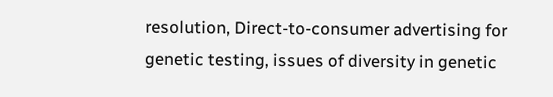resolution, Direct-to-consumer advertising for genetic testing, issues of diversity in genetic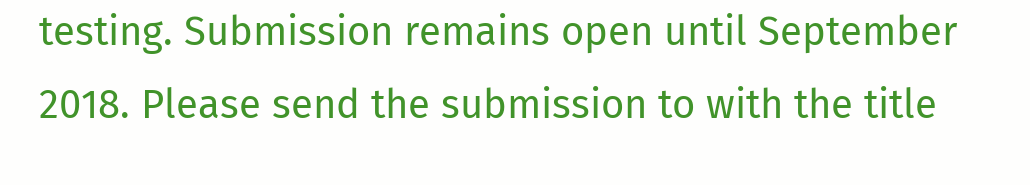testing. Submission remains open until September 2018. Please send the submission to with the title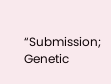“Submission; Genetic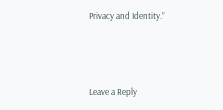Privacy and Identity.”



Leave a Reply